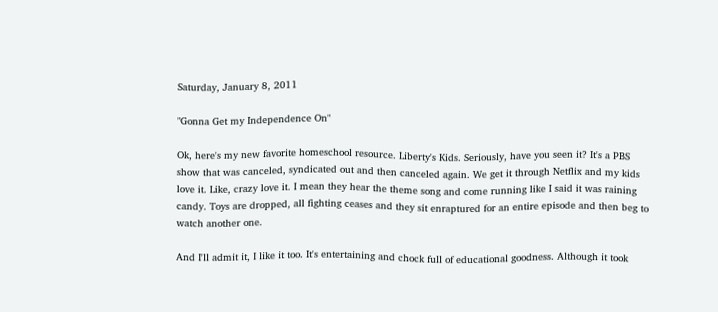Saturday, January 8, 2011

"Gonna Get my Independence On"

Ok, here's my new favorite homeschool resource. Liberty's Kids. Seriously, have you seen it? It's a PBS show that was canceled, syndicated out and then canceled again. We get it through Netflix and my kids love it. Like, crazy love it. I mean they hear the theme song and come running like I said it was raining candy. Toys are dropped, all fighting ceases and they sit enraptured for an entire episode and then beg to watch another one.

And I'll admit it, I like it too. It's entertaining and chock full of educational goodness. Although it took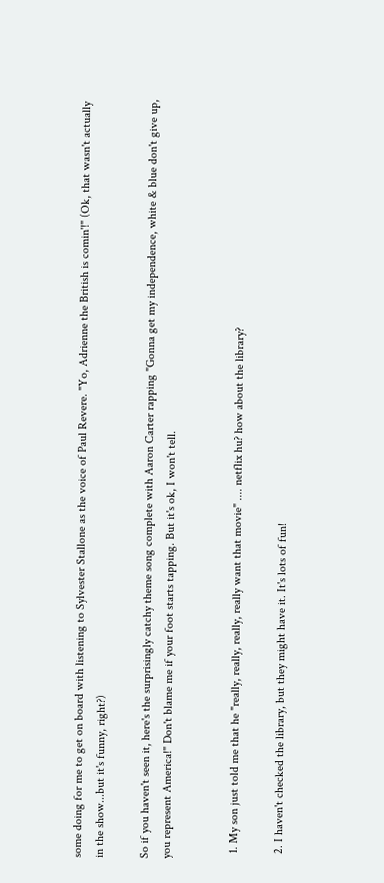some doing for me to get on board with listening to Sylvester Stallone as the voice of Paul Revere. "Yo, Adrienne the British is comin'!" (Ok, that wasn't actually in the show...but it's funny, right?)

So if you haven't seen it, here's the surprisingly catchy theme song complete with Aaron Carter rapping "Gonna get my independence, white & blue don't give up, you represent America!" Don't blame me if your foot starts tapping. But it's ok, I won't tell.


  1. My son just told me that he "really, really, really, really want that movie" .... netflix hu? how about the library?

  2. I haven't checked the library, but they might have it. It's lots of fun!